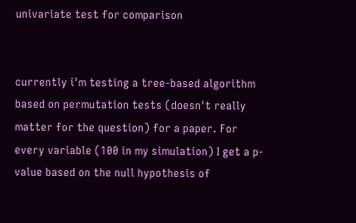univariate test for comparison


currently i'm testing a tree-based algorithm based on permutation tests (doesn't really matter for the question) for a paper. For every variable (100 in my simulation) I get a p-value based on the null hypothesis of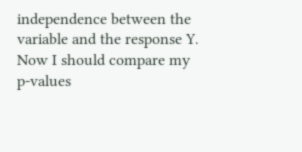independence between the variable and the response Y.
Now I should compare my p-values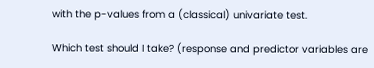with the p-values from a (classical) univariate test.

Which test should I take? (response and predictor variables are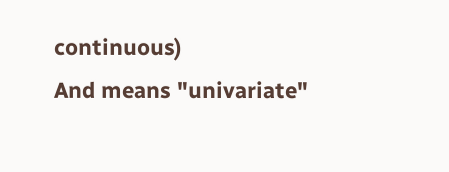continuous)
And means "univariate"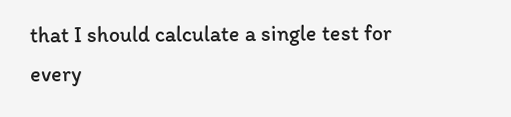that I should calculate a single test for every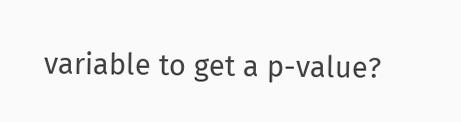variable to get a p-value?